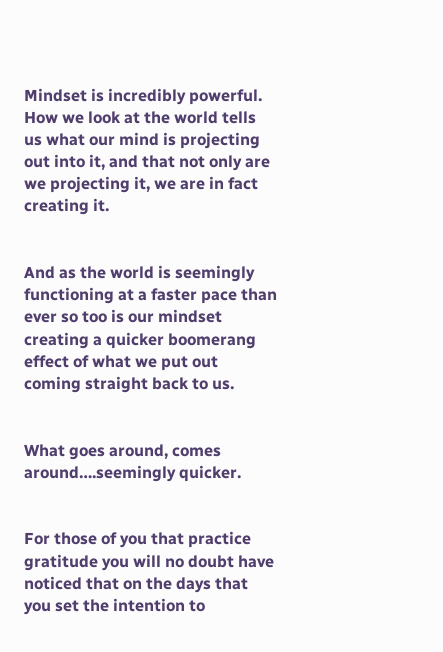Mindset is incredibly powerful. How we look at the world tells us what our mind is projecting out into it, and that not only are we projecting it, we are in fact creating it.


And as the world is seemingly functioning at a faster pace than ever so too is our mindset creating a quicker boomerang effect of what we put out coming straight back to us.


What goes around, comes around….seemingly quicker.


For those of you that practice gratitude you will no doubt have noticed that on the days that you set the intention to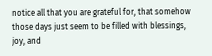notice all that you are grateful for, that somehow those days just seem to be filled with blessings, joy, and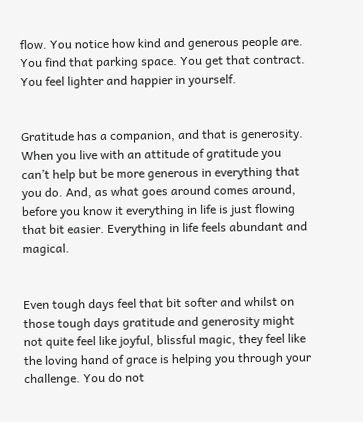flow. You notice how kind and generous people are. You find that parking space. You get that contract. You feel lighter and happier in yourself.


Gratitude has a companion, and that is generosity. When you live with an attitude of gratitude you can’t help but be more generous in everything that you do. And, as what goes around comes around, before you know it everything in life is just flowing that bit easier. Everything in life feels abundant and magical.


Even tough days feel that bit softer and whilst on those tough days gratitude and generosity might not quite feel like joyful, blissful magic, they feel like the loving hand of grace is helping you through your challenge. You do not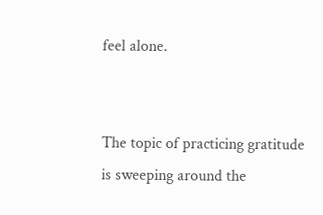feel alone.


The topic of practicing gratitude is sweeping around the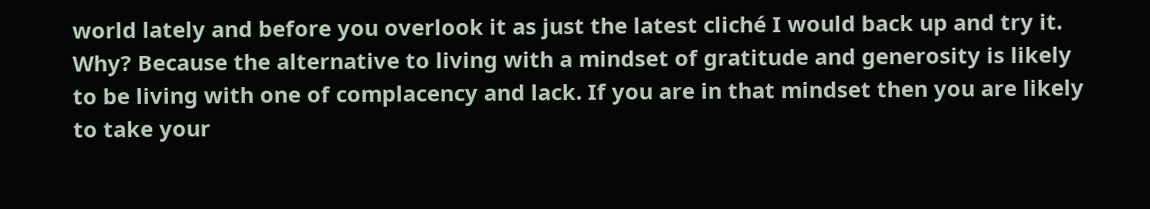world lately and before you overlook it as just the latest cliché I would back up and try it. Why? Because the alternative to living with a mindset of gratitude and generosity is likely to be living with one of complacency and lack. If you are in that mindset then you are likely to take your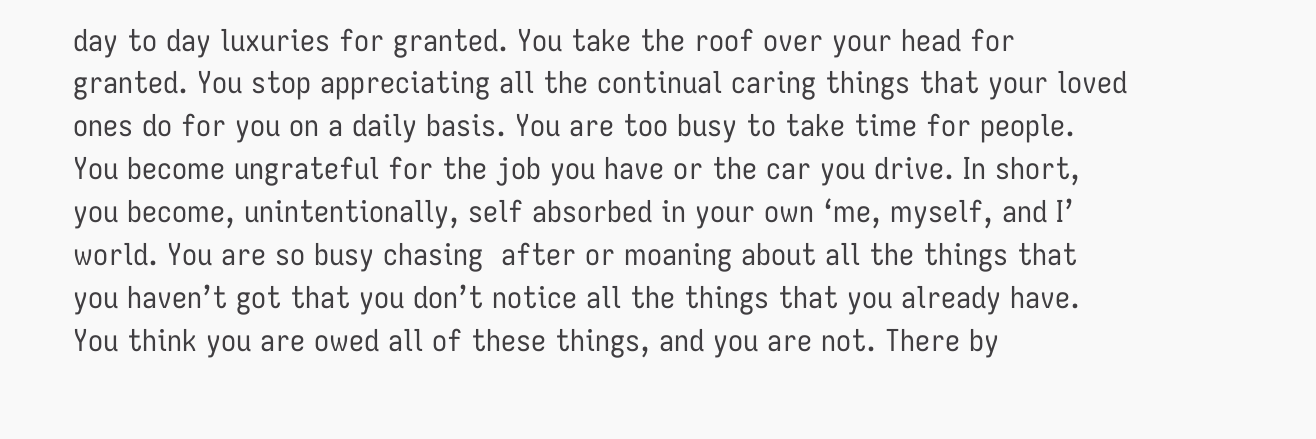day to day luxuries for granted. You take the roof over your head for granted. You stop appreciating all the continual caring things that your loved ones do for you on a daily basis. You are too busy to take time for people. You become ungrateful for the job you have or the car you drive. In short, you become, unintentionally, self absorbed in your own ‘me, myself, and I’ world. You are so busy chasing  after or moaning about all the things that you haven’t got that you don’t notice all the things that you already have. You think you are owed all of these things, and you are not. There by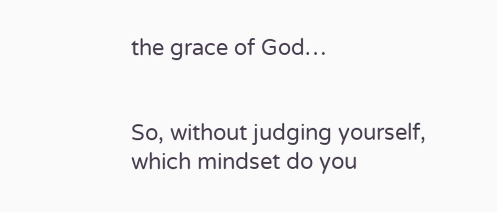the grace of God…


So, without judging yourself, which mindset do you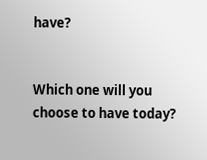have?


Which one will you choose to have today?